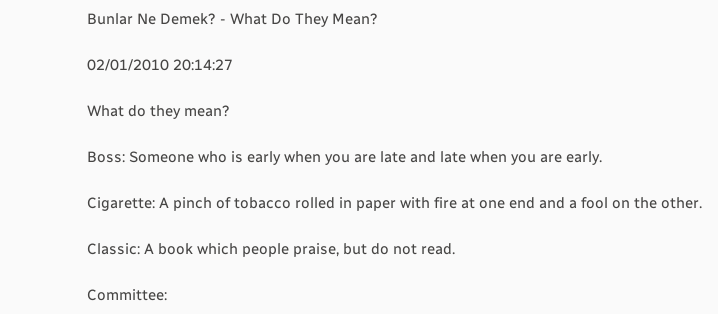Bunlar Ne Demek? - What Do They Mean?

02/01/2010 20:14:27

What do they mean?

Boss: Someone who is early when you are late and late when you are early.

Cigarette: A pinch of tobacco rolled in paper with fire at one end and a fool on the other.

Classic: A book which people praise, but do not read.

Committee: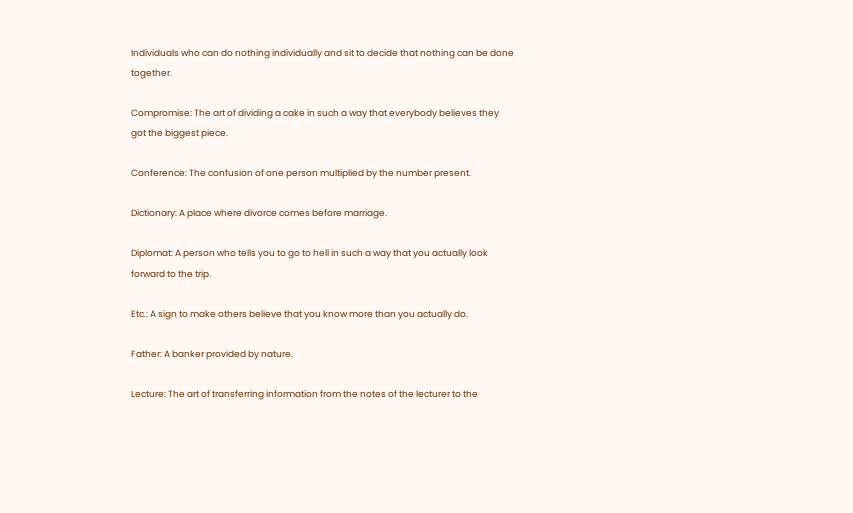Individuals who can do nothing individually and sit to decide that nothing can be done together.

Compromise: The art of dividing a cake in such a way that everybody believes they got the biggest piece.

Conference: The confusion of one person multiplied by the number present.

Dictionary: A place where divorce comes before marriage.

Diplomat: A person who tells you to go to hell in such a way that you actually look forward to the trip.

Etc.: A sign to make others believe that you know more than you actually do.

Father: A banker provided by nature.

Lecture: The art of transferring information from the notes of the lecturer to the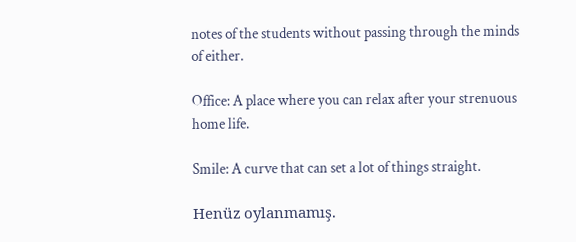notes of the students without passing through the minds of either.

Office: A place where you can relax after your strenuous home life.

Smile: A curve that can set a lot of things straight.

Henüz oylanmamış.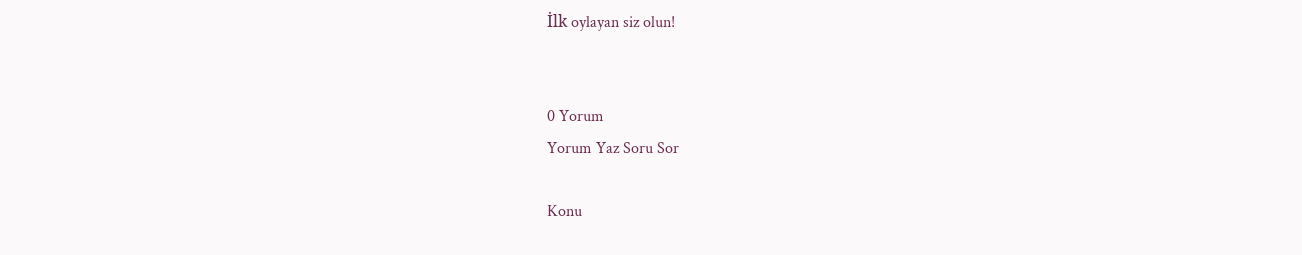İlk oylayan siz olun!


0 Yorum
Yorum Yaz Soru Sor

Konu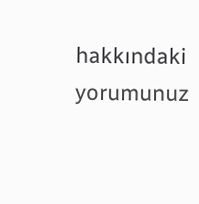hakkındaki yorumunuz